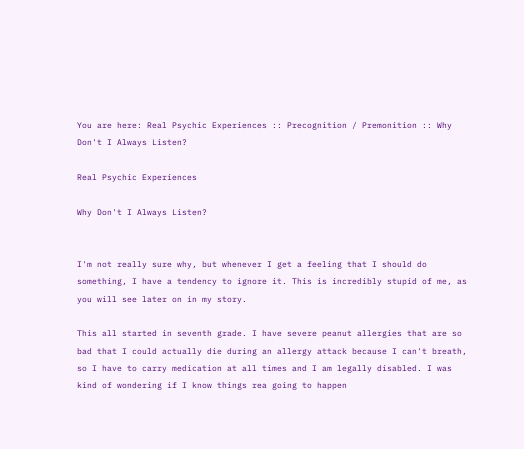You are here: Real Psychic Experiences :: Precognition / Premonition :: Why Don't I Always Listen?

Real Psychic Experiences

Why Don't I Always Listen?


I'm not really sure why, but whenever I get a feeling that I should do something, I have a tendency to ignore it. This is incredibly stupid of me, as you will see later on in my story.

This all started in seventh grade. I have severe peanut allergies that are so bad that I could actually die during an allergy attack because I can't breath, so I have to carry medication at all times and I am legally disabled. I was kind of wondering if I know things rea going to happen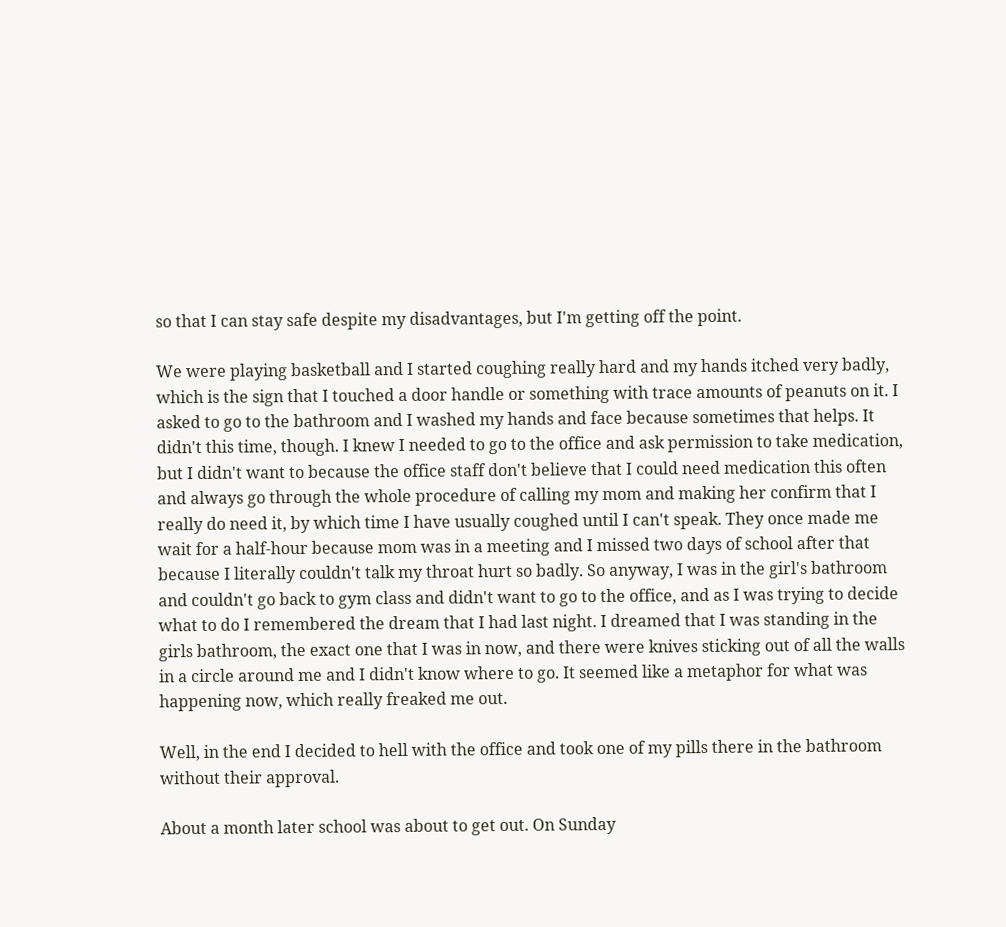so that I can stay safe despite my disadvantages, but I'm getting off the point.

We were playing basketball and I started coughing really hard and my hands itched very badly, which is the sign that I touched a door handle or something with trace amounts of peanuts on it. I asked to go to the bathroom and I washed my hands and face because sometimes that helps. It didn't this time, though. I knew I needed to go to the office and ask permission to take medication, but I didn't want to because the office staff don't believe that I could need medication this often and always go through the whole procedure of calling my mom and making her confirm that I really do need it, by which time I have usually coughed until I can't speak. They once made me wait for a half-hour because mom was in a meeting and I missed two days of school after that because I literally couldn't talk my throat hurt so badly. So anyway, I was in the girl's bathroom and couldn't go back to gym class and didn't want to go to the office, and as I was trying to decide what to do I remembered the dream that I had last night. I dreamed that I was standing in the girls bathroom, the exact one that I was in now, and there were knives sticking out of all the walls in a circle around me and I didn't know where to go. It seemed like a metaphor for what was happening now, which really freaked me out.

Well, in the end I decided to hell with the office and took one of my pills there in the bathroom without their approval.

About a month later school was about to get out. On Sunday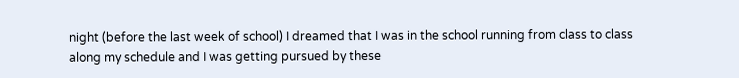night (before the last week of school) I dreamed that I was in the school running from class to class along my schedule and I was getting pursued by these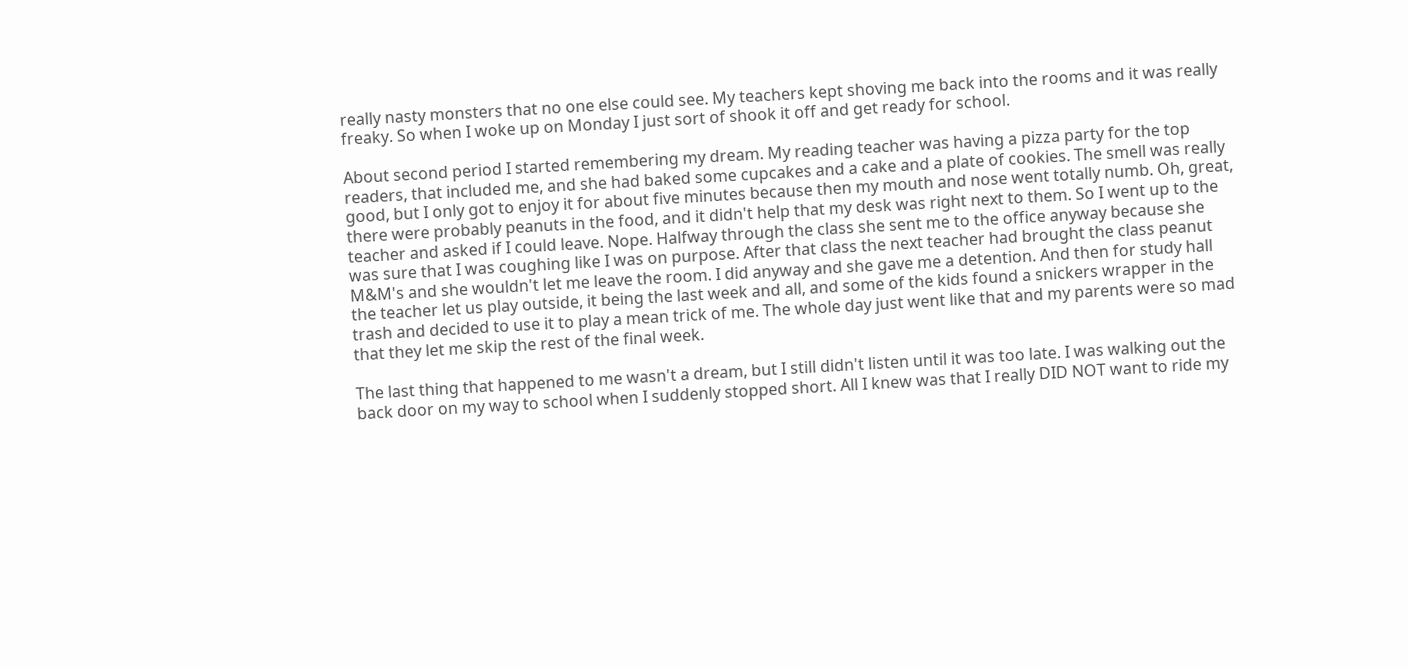really nasty monsters that no one else could see. My teachers kept shoving me back into the rooms and it was really freaky. So when I woke up on Monday I just sort of shook it off and get ready for school.

About second period I started remembering my dream. My reading teacher was having a pizza party for the top readers, that included me, and she had baked some cupcakes and a cake and a plate of cookies. The smell was really good, but I only got to enjoy it for about five minutes because then my mouth and nose went totally numb. Oh, great, there were probably peanuts in the food, and it didn't help that my desk was right next to them. So I went up to the teacher and asked if I could leave. Nope. Halfway through the class she sent me to the office anyway because she was sure that I was coughing like I was on purpose. After that class the next teacher had brought the class peanut M&M's and she wouldn't let me leave the room. I did anyway and she gave me a detention. And then for study hall the teacher let us play outside, it being the last week and all, and some of the kids found a snickers wrapper in the trash and decided to use it to play a mean trick of me. The whole day just went like that and my parents were so mad that they let me skip the rest of the final week.

The last thing that happened to me wasn't a dream, but I still didn't listen until it was too late. I was walking out the back door on my way to school when I suddenly stopped short. All I knew was that I really DID NOT want to ride my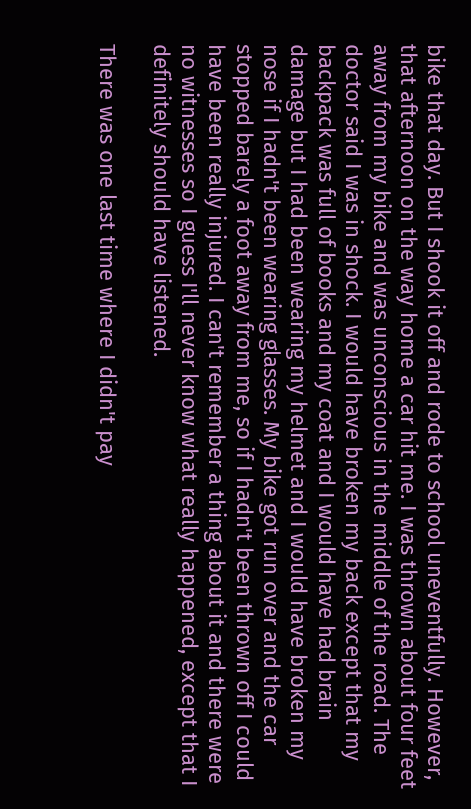bike that day. But I shook it off and rode to school uneventfully. However, that afternoon on the way home a car hit me. I was thrown about four feet away from my bike and was unconscious in the middle of the road. The doctor said I was in shock. I would have broken my back except that my backpack was full of books and my coat and I would have had brain damage but I had been wearing my helmet and I would have broken my nose if I hadn't been wearing glasses. My bike got run over and the car stopped barely a foot away from me, so if I hadn't been thrown off I could have been really injured. I can't remember a thing about it and there were no witnesses so I guess I'll never know what really happened, except that I definitely should have listened.

There was one last time where I didn't pay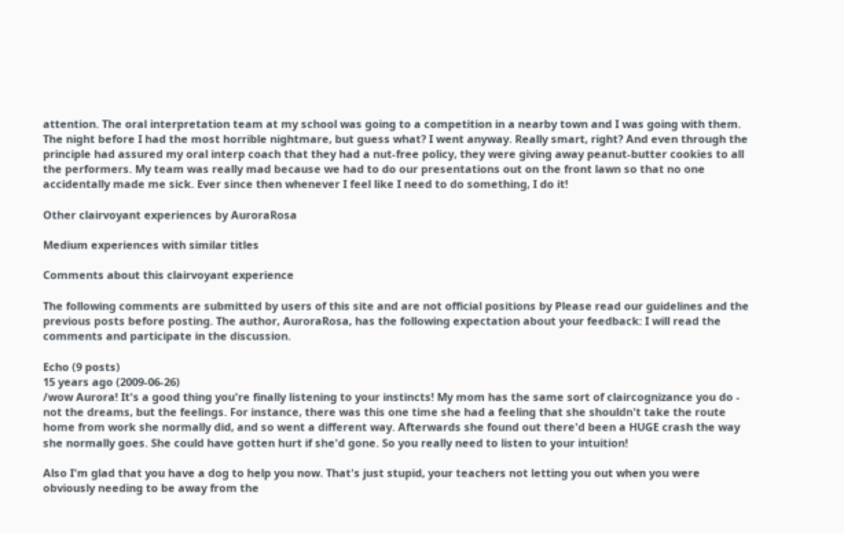attention. The oral interpretation team at my school was going to a competition in a nearby town and I was going with them. The night before I had the most horrible nightmare, but guess what? I went anyway. Really smart, right? And even through the principle had assured my oral interp coach that they had a nut-free policy, they were giving away peanut-butter cookies to all the performers. My team was really mad because we had to do our presentations out on the front lawn so that no one accidentally made me sick. Ever since then whenever I feel like I need to do something, I do it!

Other clairvoyant experiences by AuroraRosa

Medium experiences with similar titles

Comments about this clairvoyant experience

The following comments are submitted by users of this site and are not official positions by Please read our guidelines and the previous posts before posting. The author, AuroraRosa, has the following expectation about your feedback: I will read the comments and participate in the discussion.

Echo (9 posts)
15 years ago (2009-06-26)
/wow Aurora! It's a good thing you're finally listening to your instincts! My mom has the same sort of claircognizance you do - not the dreams, but the feelings. For instance, there was this one time she had a feeling that she shouldn't take the route home from work she normally did, and so went a different way. Afterwards she found out there'd been a HUGE crash the way she normally goes. She could have gotten hurt if she'd gone. So you really need to listen to your intuition!

Also I'm glad that you have a dog to help you now. That's just stupid, your teachers not letting you out when you were obviously needing to be away from the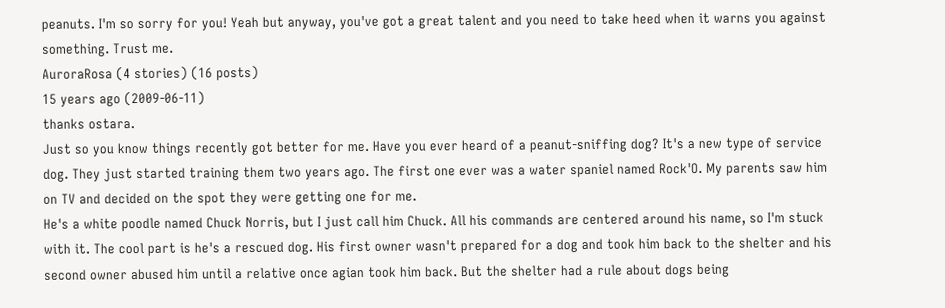peanuts. I'm so sorry for you! Yeah but anyway, you've got a great talent and you need to take heed when it warns you against something. Trust me.
AuroraRosa (4 stories) (16 posts)
15 years ago (2009-06-11)
thanks ostara.
Just so you know things recently got better for me. Have you ever heard of a peanut-sniffing dog? It's a new type of service dog. They just started training them two years ago. The first one ever was a water spaniel named Rock'O. My parents saw him on TV and decided on the spot they were getting one for me.
He's a white poodle named Chuck Norris, but I just call him Chuck. All his commands are centered around his name, so I'm stuck with it. The cool part is he's a rescued dog. His first owner wasn't prepared for a dog and took him back to the shelter and his second owner abused him until a relative once agian took him back. But the shelter had a rule about dogs being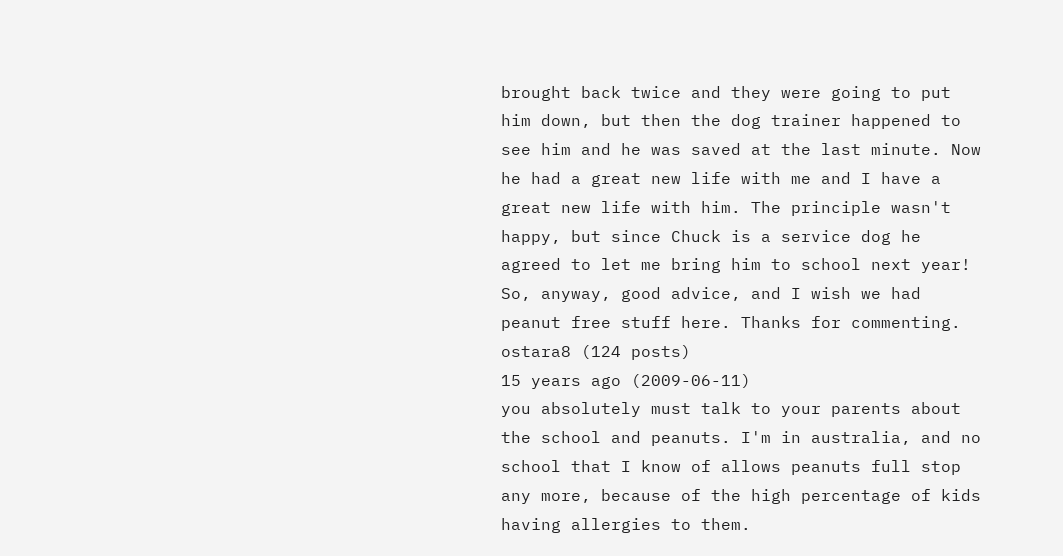brought back twice and they were going to put him down, but then the dog trainer happened to see him and he was saved at the last minute. Now he had a great new life with me and I have a great new life with him. The principle wasn't happy, but since Chuck is a service dog he agreed to let me bring him to school next year!
So, anyway, good advice, and I wish we had peanut free stuff here. Thanks for commenting.
ostara8 (124 posts)
15 years ago (2009-06-11)
you absolutely must talk to your parents about the school and peanuts. I'm in australia, and no school that I know of allows peanuts full stop any more, because of the high percentage of kids having allergies to them.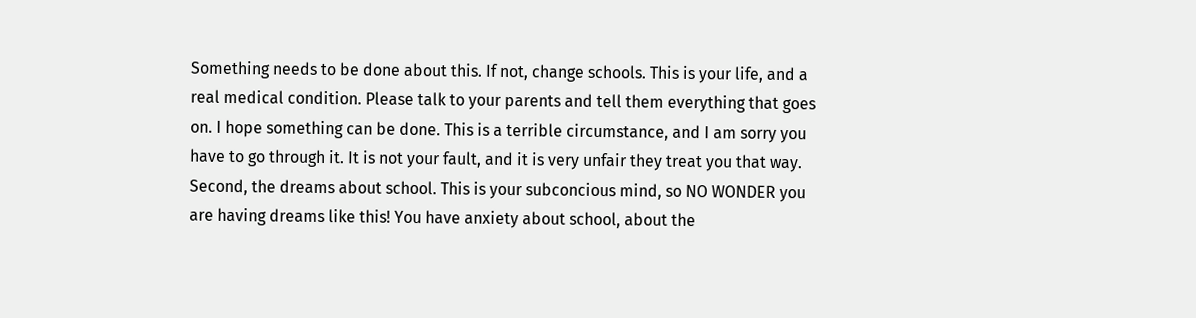Something needs to be done about this. If not, change schools. This is your life, and a real medical condition. Please talk to your parents and tell them everything that goes on. I hope something can be done. This is a terrible circumstance, and I am sorry you have to go through it. It is not your fault, and it is very unfair they treat you that way. Second, the dreams about school. This is your subconcious mind, so NO WONDER you are having dreams like this! You have anxiety about school, about the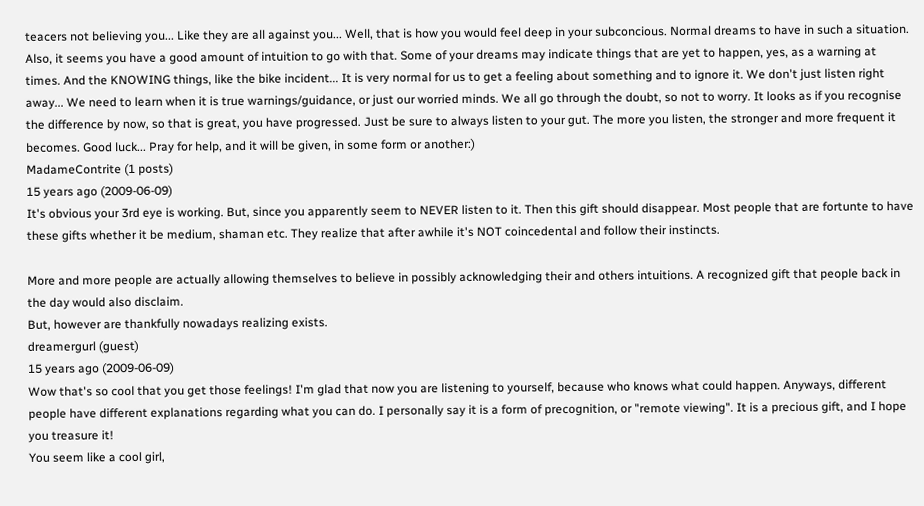teacers not believing you... Like they are all against you... Well, that is how you would feel deep in your subconcious. Normal dreams to have in such a situation. Also, it seems you have a good amount of intuition to go with that. Some of your dreams may indicate things that are yet to happen, yes, as a warning at times. And the KNOWING things, like the bike incident... It is very normal for us to get a feeling about something and to ignore it. We don't just listen right away... We need to learn when it is true warnings/guidance, or just our worried minds. We all go through the doubt, so not to worry. It looks as if you recognise the difference by now, so that is great, you have progressed. Just be sure to always listen to your gut. The more you listen, the stronger and more frequent it becomes. Good luck... Pray for help, and it will be given, in some form or another:)
MadameContrite (1 posts)
15 years ago (2009-06-09)
It's obvious your 3rd eye is working. But, since you apparently seem to NEVER listen to it. Then this gift should disappear. Most people that are fortunte to have these gifts whether it be medium, shaman etc. They realize that after awhile it's NOT coincedental and follow their instincts.

More and more people are actually allowing themselves to believe in possibly acknowledging their and others intuitions. A recognized gift that people back in the day would also disclaim.
But, however are thankfully nowadays realizing exists.
dreamergurl (guest)
15 years ago (2009-06-09)
Wow that's so cool that you get those feelings! I'm glad that now you are listening to yourself, because who knows what could happen. Anyways, different people have different explanations regarding what you can do. I personally say it is a form of precognition, or "remote viewing". It is a precious gift, and I hope you treasure it!
You seem like a cool girl,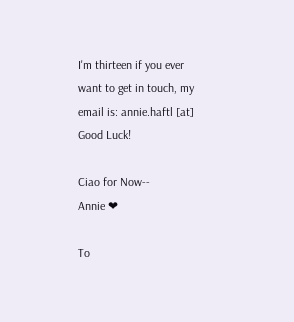I'm thirteen if you ever want to get in touch, my email is: annie.haftl [at]
Good Luck!

Ciao for Now--
Annie ❤

To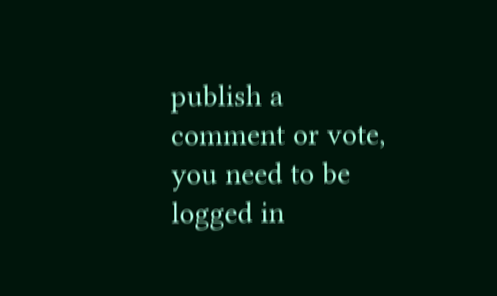publish a comment or vote, you need to be logged in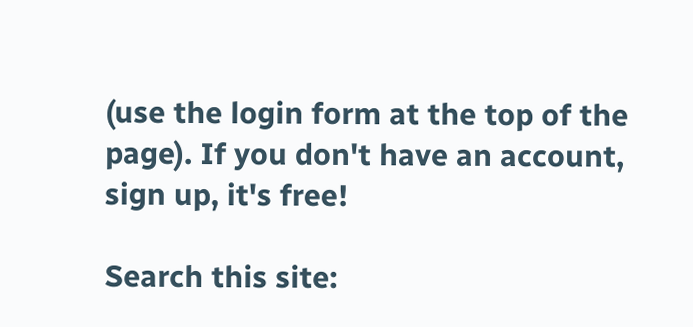(use the login form at the top of the page). If you don't have an account, sign up, it's free!

Search this site: